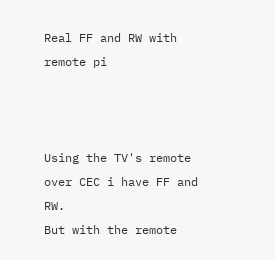Real FF and RW with remote pi



Using the TV's remote over CEC i have FF and RW.
But with the remote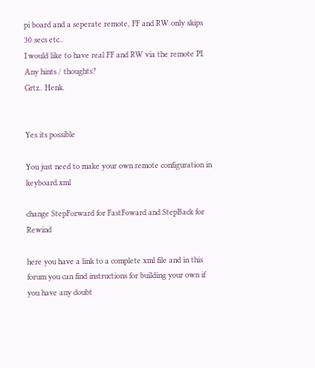pi board and a seperate remote, FF and RW only skips 30 secs etc..
I would like to have real FF and RW via the remote PI.
Any hints / thoughts?
Grtz.. Henk.


Yes its possible

You just need to make your own remote configuration in keyboard.xml

change StepForward for FastFoward and StepBack for Rewind

here you have a link to a complete xml file and in this forum you can find instructions for building your own if you have any doubt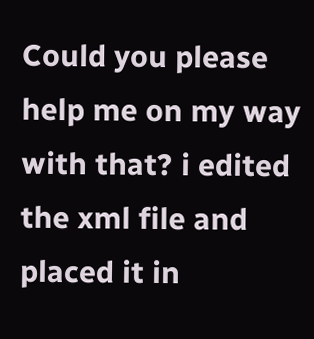Could you please help me on my way with that? i edited the xml file and placed it in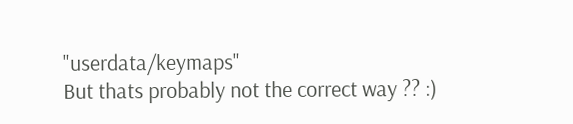"userdata/keymaps"
But thats probably not the correct way ?? :)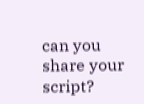can you share your script?